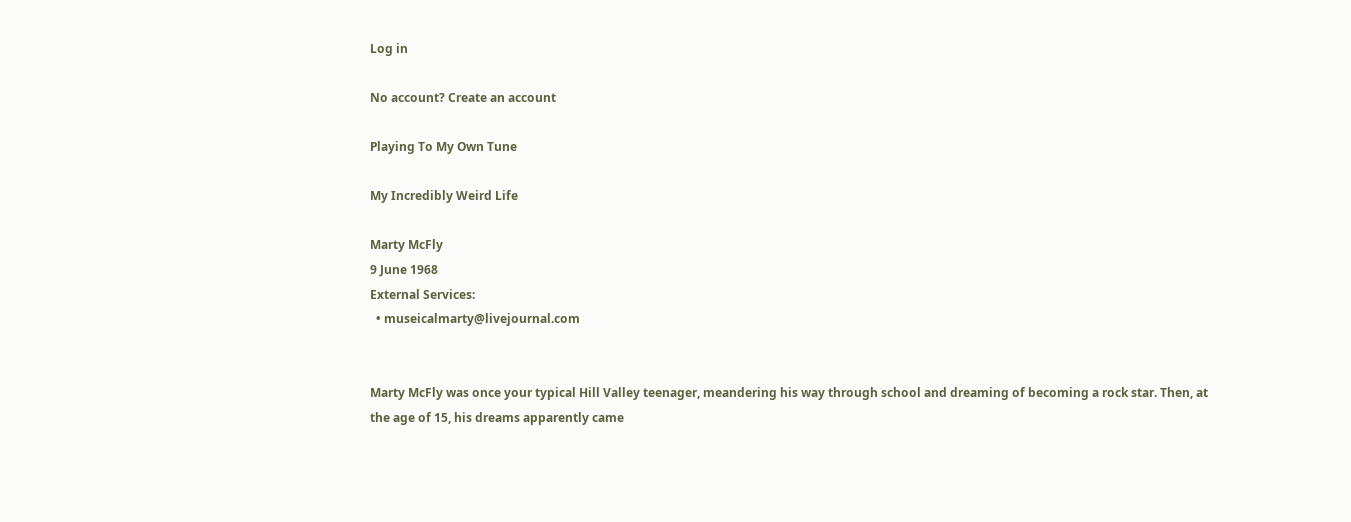Log in

No account? Create an account

Playing To My Own Tune

My Incredibly Weird Life

Marty McFly
9 June 1968
External Services:
  • museicalmarty@livejournal.com


Marty McFly was once your typical Hill Valley teenager, meandering his way through school and dreaming of becoming a rock star. Then, at the age of 15, his dreams apparently came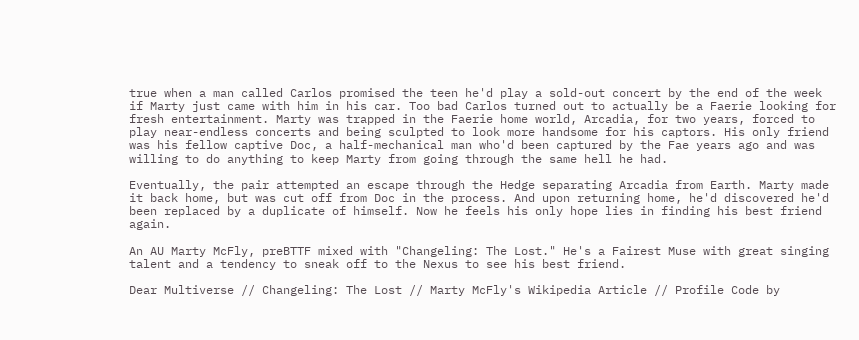true when a man called Carlos promised the teen he'd play a sold-out concert by the end of the week if Marty just came with him in his car. Too bad Carlos turned out to actually be a Faerie looking for fresh entertainment. Marty was trapped in the Faerie home world, Arcadia, for two years, forced to play near-endless concerts and being sculpted to look more handsome for his captors. His only friend was his fellow captive Doc, a half-mechanical man who'd been captured by the Fae years ago and was willing to do anything to keep Marty from going through the same hell he had.

Eventually, the pair attempted an escape through the Hedge separating Arcadia from Earth. Marty made it back home, but was cut off from Doc in the process. And upon returning home, he'd discovered he'd been replaced by a duplicate of himself. Now he feels his only hope lies in finding his best friend again.

An AU Marty McFly, preBTTF mixed with "Changeling: The Lost." He's a Fairest Muse with great singing talent and a tendency to sneak off to the Nexus to see his best friend.

Dear Multiverse // Changeling: The Lost // Marty McFly's Wikipedia Article // Profile Code by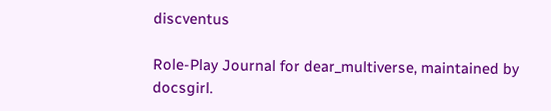discventus

Role-Play Journal for dear_multiverse, maintained by docsgirl.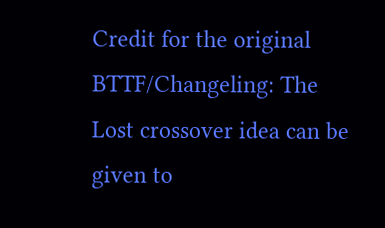Credit for the original BTTF/Changeling: The Lost crossover idea can be given to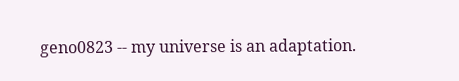geno0823 -- my universe is an adaptation.